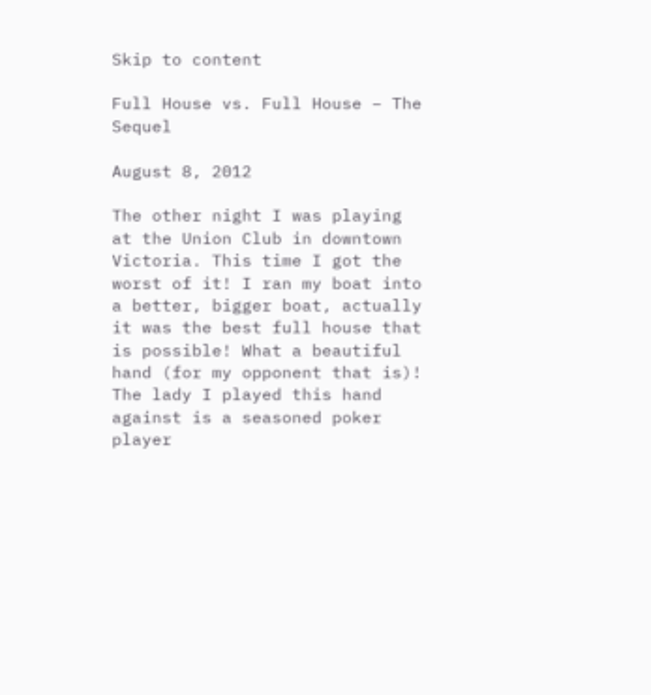Skip to content

Full House vs. Full House – The Sequel

August 8, 2012

The other night I was playing at the Union Club in downtown Victoria. This time I got the worst of it! I ran my boat into a better, bigger boat, actually it was the best full house that is possible! What a beautiful hand (for my opponent that is)! The lady I played this hand against is a seasoned poker player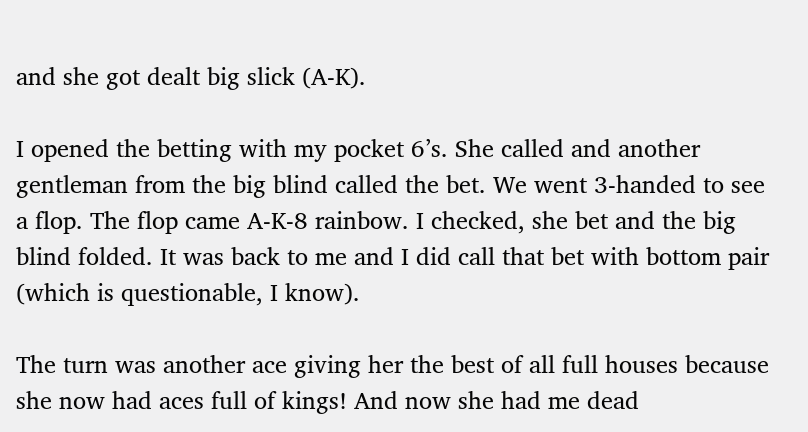and she got dealt big slick (A-K).

I opened the betting with my pocket 6’s. She called and another gentleman from the big blind called the bet. We went 3-handed to see a flop. The flop came A-K-8 rainbow. I checked, she bet and the big blind folded. It was back to me and I did call that bet with bottom pair (which is questionable, I know).

The turn was another ace giving her the best of all full houses because she now had aces full of kings! And now she had me dead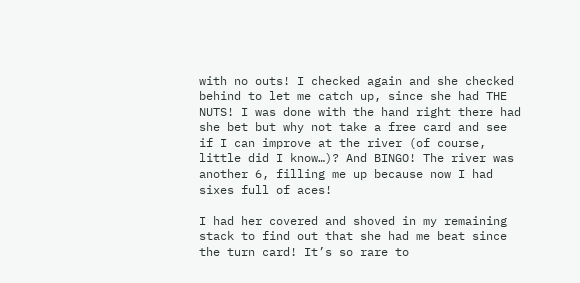with no outs! I checked again and she checked behind to let me catch up, since she had THE NUTS! I was done with the hand right there had she bet but why not take a free card and see if I can improve at the river (of course, little did I know…)? And BINGO! The river was another 6, filling me up because now I had sixes full of aces!

I had her covered and shoved in my remaining stack to find out that she had me beat since the turn card! It’s so rare to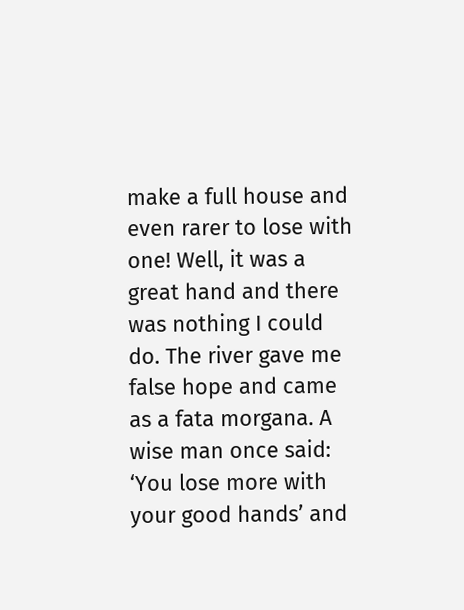make a full house and even rarer to lose with one! Well, it was a great hand and there was nothing I could do. The river gave me false hope and came as a fata morgana. A wise man once said: ‘You lose more with your good hands’ and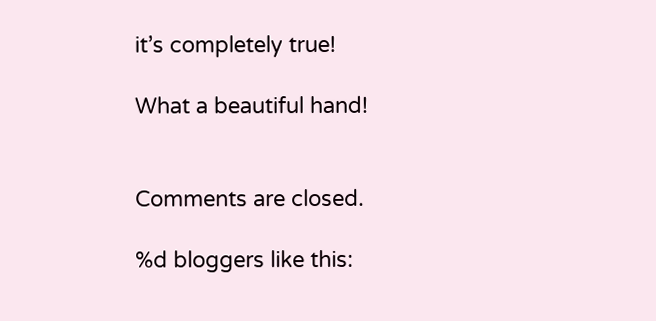it’s completely true!

What a beautiful hand!


Comments are closed.

%d bloggers like this: